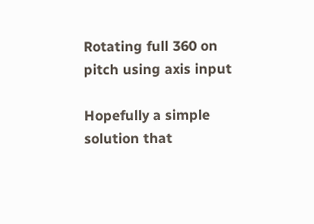Rotating full 360 on pitch using axis input

Hopefully a simple solution that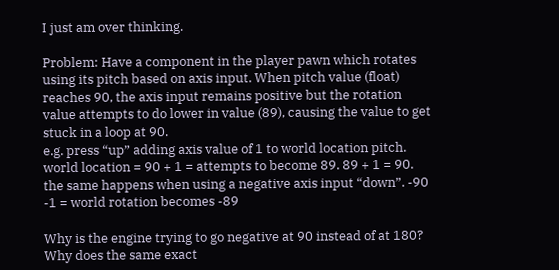I just am over thinking.

Problem: Have a component in the player pawn which rotates using its pitch based on axis input. When pitch value (float) reaches 90, the axis input remains positive but the rotation value attempts to do lower in value (89), causing the value to get stuck in a loop at 90.
e.g. press “up” adding axis value of 1 to world location pitch. world location = 90 + 1 = attempts to become 89. 89 + 1 = 90.
the same happens when using a negative axis input “down”. -90 -1 = world rotation becomes -89

Why is the engine trying to go negative at 90 instead of at 180? Why does the same exact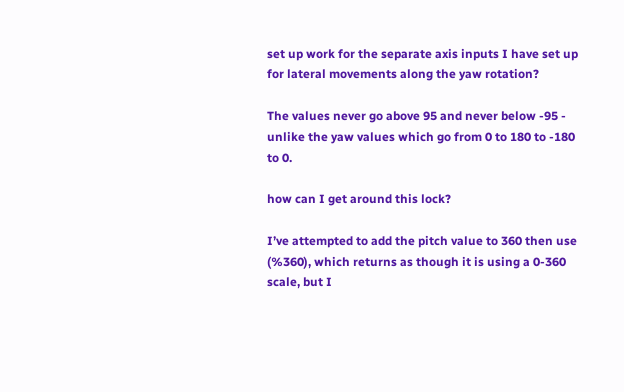set up work for the separate axis inputs I have set up for lateral movements along the yaw rotation?

The values never go above 95 and never below -95 - unlike the yaw values which go from 0 to 180 to -180 to 0.

how can I get around this lock?

I’ve attempted to add the pitch value to 360 then use (%360), which returns as though it is using a 0-360 scale, but I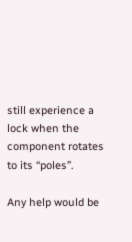still experience a lock when the component rotates to its “poles”.

Any help would be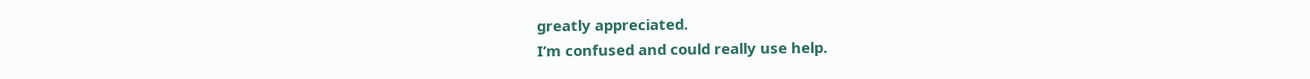greatly appreciated.
I’m confused and could really use help.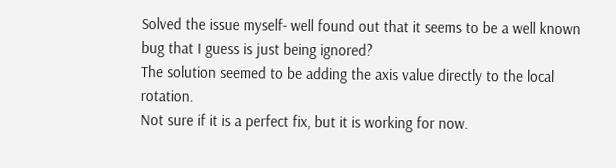Solved the issue myself- well found out that it seems to be a well known bug that I guess is just being ignored?
The solution seemed to be adding the axis value directly to the local rotation.
Not sure if it is a perfect fix, but it is working for now.